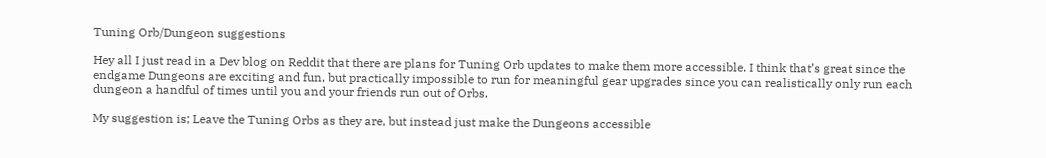Tuning Orb/Dungeon suggestions

Hey all I just read in a Dev blog on Reddit that there are plans for Tuning Orb updates to make them more accessible. I think that’s great since the endgame Dungeons are exciting and fun, but practically impossible to run for meaningful gear upgrades since you can realistically only run each dungeon a handful of times until you and your friends run out of Orbs.

My suggestion is; Leave the Tuning Orbs as they are, but instead just make the Dungeons accessible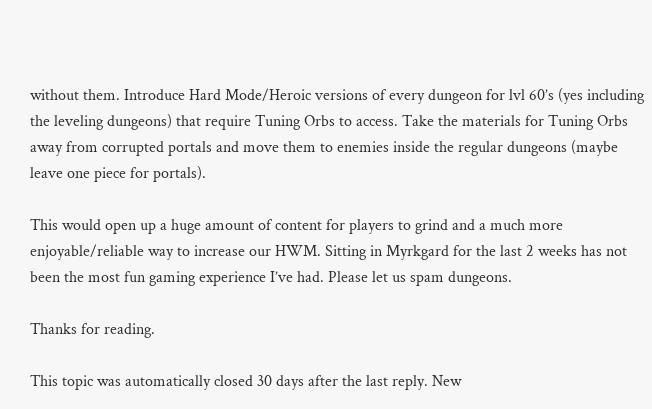without them. Introduce Hard Mode/Heroic versions of every dungeon for lvl 60’s (yes including the leveling dungeons) that require Tuning Orbs to access. Take the materials for Tuning Orbs away from corrupted portals and move them to enemies inside the regular dungeons (maybe leave one piece for portals).

This would open up a huge amount of content for players to grind and a much more enjoyable/reliable way to increase our HWM. Sitting in Myrkgard for the last 2 weeks has not been the most fun gaming experience I’ve had. Please let us spam dungeons.

Thanks for reading.

This topic was automatically closed 30 days after the last reply. New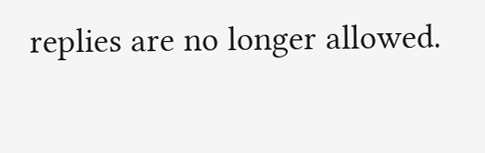replies are no longer allowed.